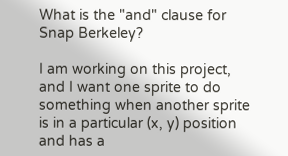What is the "and" clause for Snap Berkeley?

I am working on this project, and I want one sprite to do something when another sprite is in a particular (x, y) position and has a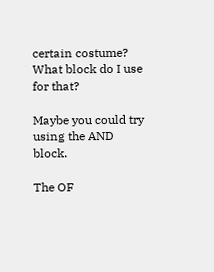certain costume? What block do I use for that?

Maybe you could try using the AND block.

The OF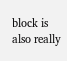block is also really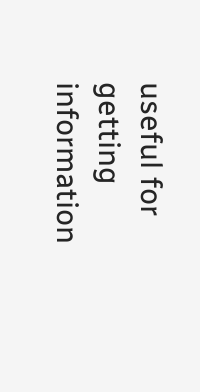useful for getting information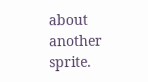about another sprite.